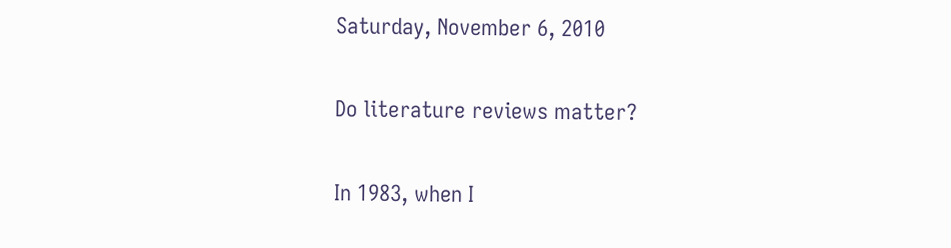Saturday, November 6, 2010

Do literature reviews matter?

In 1983, when I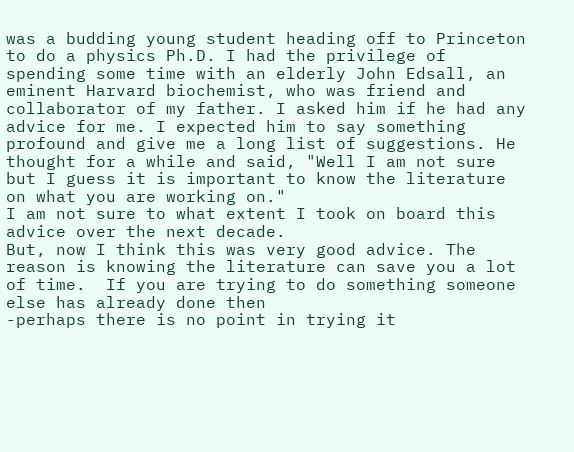was a budding young student heading off to Princeton to do a physics Ph.D. I had the privilege of spending some time with an elderly John Edsall, an eminent Harvard biochemist, who was friend and collaborator of my father. I asked him if he had any advice for me. I expected him to say something profound and give me a long list of suggestions. He thought for a while and said, "Well I am not sure but I guess it is important to know the literature on what you are working on."
I am not sure to what extent I took on board this advice over the next decade.
But, now I think this was very good advice. The reason is knowing the literature can save you a lot of time.  If you are trying to do something someone else has already done then
-perhaps there is no point in trying it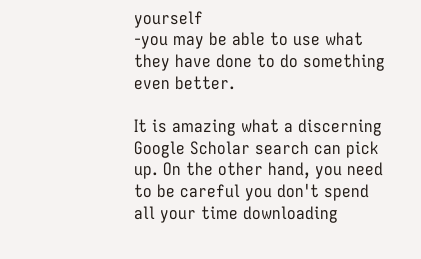yourself
-you may be able to use what they have done to do something even better.

It is amazing what a discerning Google Scholar search can pick up. On the other hand, you need to be careful you don't spend all your time downloading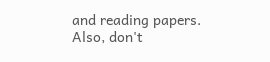and reading papers. Also, don't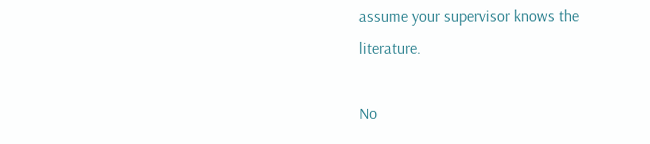assume your supervisor knows the literature.

No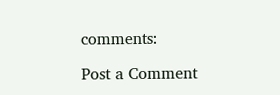comments:

Post a Comment